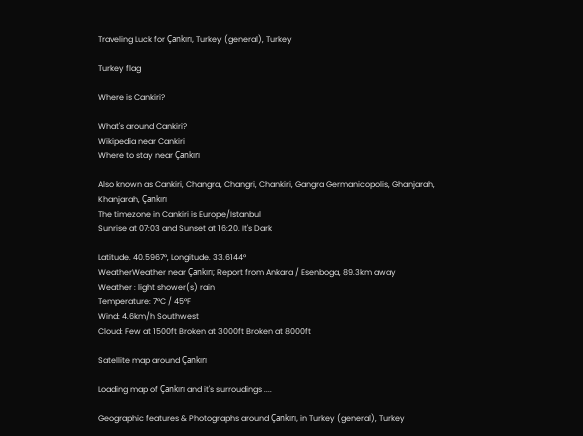Traveling Luck for Çankırı, Turkey (general), Turkey

Turkey flag

Where is Cankiri?

What's around Cankiri?
Wikipedia near Cankiri
Where to stay near Çankırı

Also known as Cankiri, Changra, Changri, Chankiri, Gangra Germanicopolis, Ghanjarah, Khanjarah, Çankırı
The timezone in Cankiri is Europe/Istanbul
Sunrise at 07:03 and Sunset at 16:20. It's Dark

Latitude. 40.5967°, Longitude. 33.6144°
WeatherWeather near Çankırı; Report from Ankara / Esenboga, 89.3km away
Weather : light shower(s) rain
Temperature: 7°C / 45°F
Wind: 4.6km/h Southwest
Cloud: Few at 1500ft Broken at 3000ft Broken at 8000ft

Satellite map around Çankırı

Loading map of Çankırı and it's surroudings ....

Geographic features & Photographs around Çankırı, in Turkey (general), Turkey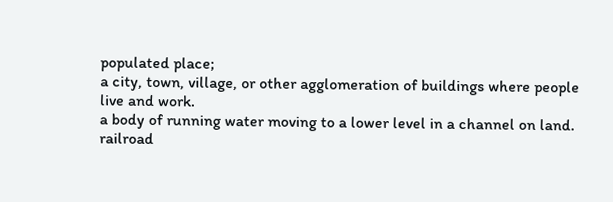populated place;
a city, town, village, or other agglomeration of buildings where people live and work.
a body of running water moving to a lower level in a channel on land.
railroad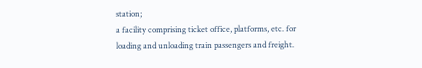station;
a facility comprising ticket office, platforms, etc. for loading and unloading train passengers and freight.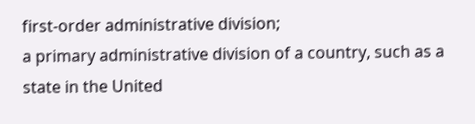first-order administrative division;
a primary administrative division of a country, such as a state in the United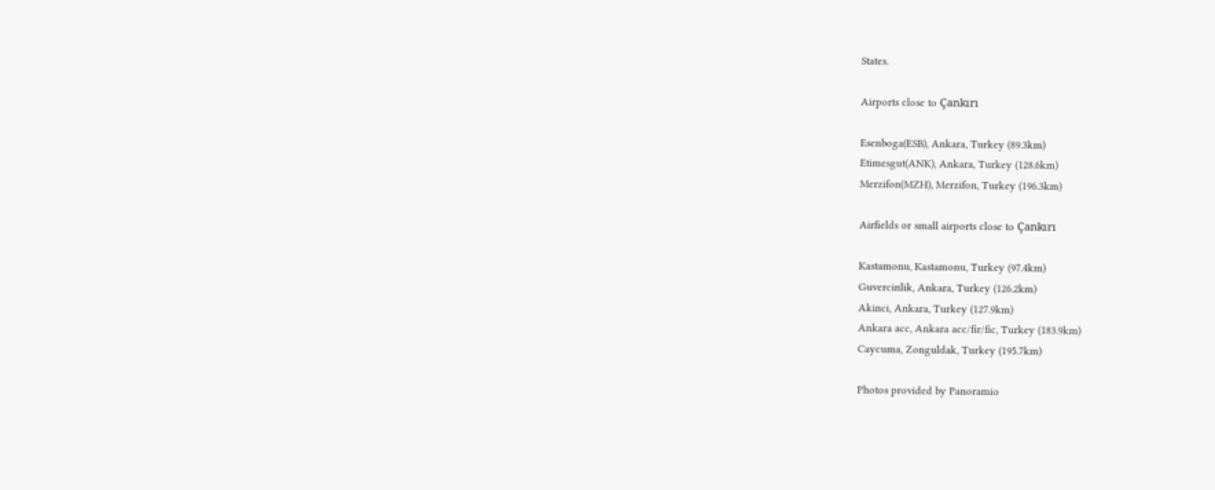States.

Airports close to Çankırı

Esenboga(ESB), Ankara, Turkey (89.3km)
Etimesgut(ANK), Ankara, Turkey (128.6km)
Merzifon(MZH), Merzifon, Turkey (196.3km)

Airfields or small airports close to Çankırı

Kastamonu, Kastamonu, Turkey (97.4km)
Guvercinlik, Ankara, Turkey (126.2km)
Akinci, Ankara, Turkey (127.9km)
Ankara acc, Ankara acc/fir/fic, Turkey (183.9km)
Caycuma, Zonguldak, Turkey (195.7km)

Photos provided by Panoramio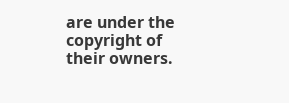are under the copyright of their owners.